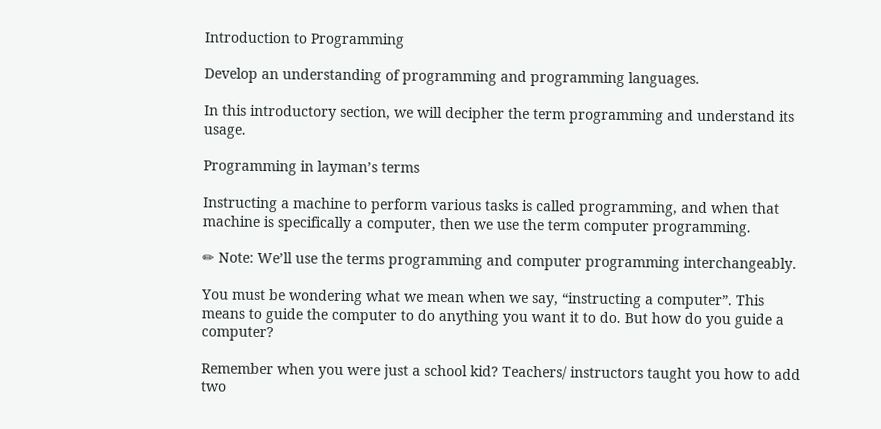Introduction to Programming

Develop an understanding of programming and programming languages.

In this introductory section, we will decipher the term programming and understand its usage.

Programming in layman’s terms

Instructing a machine to perform various tasks is called programming, and when that machine is specifically a computer, then we use the term computer programming.

✏ Note: We’ll use the terms programming and computer programming interchangeably.

You must be wondering what we mean when we say, “instructing a computer”. This means to guide the computer to do anything you want it to do. But how do you guide a computer?

Remember when you were just a school kid? Teachers/ instructors taught you how to add two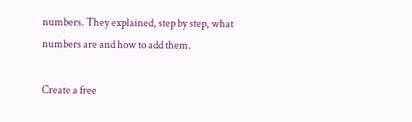numbers. They explained, step by step, what numbers are and how to add them.

Create a free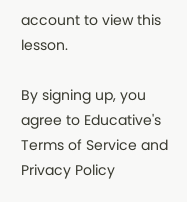account to view this lesson.

By signing up, you agree to Educative's Terms of Service and Privacy Policy